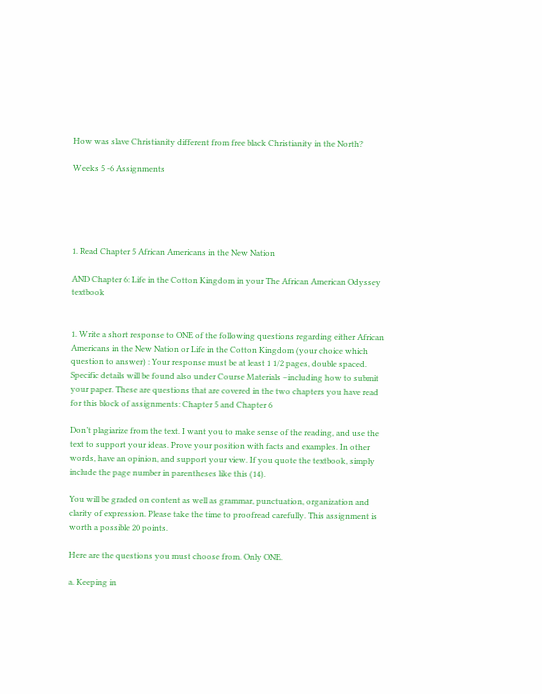How was slave Christianity different from free black Christianity in the North?

Weeks 5 -6 Assignments





1. Read Chapter 5 African Americans in the New Nation

AND Chapter 6: Life in the Cotton Kingdom in your The African American Odyssey textbook


1. Write a short response to ONE of the following questions regarding either African Americans in the New Nation or Life in the Cotton Kingdom (your choice which question to answer) : Your response must be at least 1 1/2 pages, double spaced.  Specific details will be found also under Course Materials –including how to submit your paper. These are questions that are covered in the two chapters you have read for this block of assignments: Chapter 5 and Chapter 6

Don’t plagiarize from the text. I want you to make sense of the reading, and use the text to support your ideas. Prove your position with facts and examples. In other words, have an opinion, and support your view. If you quote the textbook, simply include the page number in parentheses like this (14).

You will be graded on content as well as grammar, punctuation, organization and clarity of expression. Please take the time to proofread carefully. This assignment is worth a possible 20 points.

Here are the questions you must choose from. Only ONE.

a. Keeping in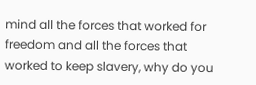mind all the forces that worked for freedom and all the forces that worked to keep slavery, why do you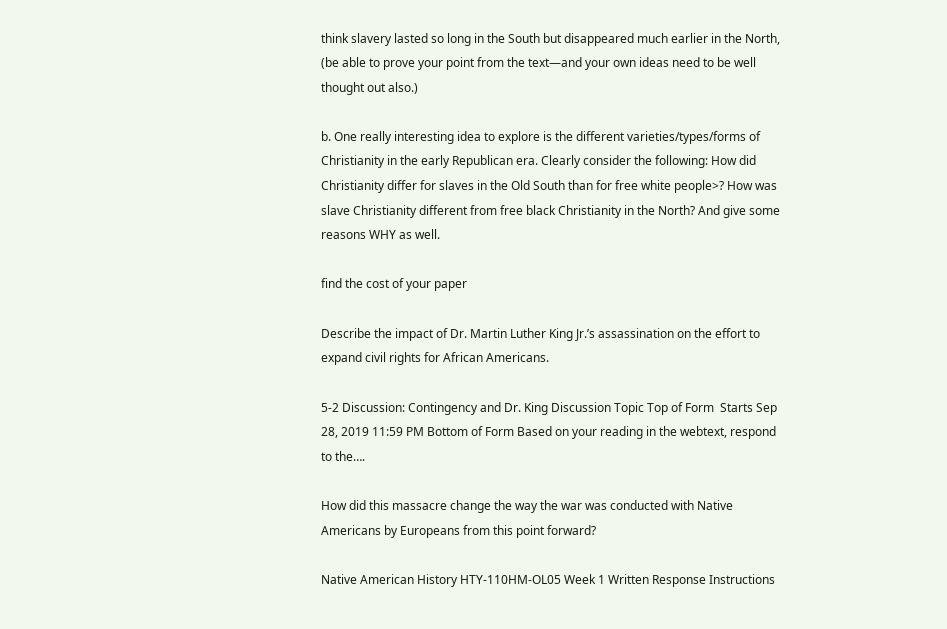think slavery lasted so long in the South but disappeared much earlier in the North, (be able to prove your point from the text—and your own ideas need to be well thought out also.)

b. One really interesting idea to explore is the different varieties/types/forms of Christianity in the early Republican era. Clearly consider the following: How did Christianity differ for slaves in the Old South than for free white people>? How was slave Christianity different from free black Christianity in the North? And give some reasons WHY as well.

find the cost of your paper

Describe the impact of Dr. Martin Luther King Jr.’s assassination on the effort to expand civil rights for African Americans.

5-2 Discussion: Contingency and Dr. King Discussion Topic Top of Form  Starts Sep 28, 2019 11:59 PM Bottom of Form Based on your reading in the webtext, respond to the….

How did this massacre change the way the war was conducted with Native Americans by Europeans from this point forward?

Native American History HTY-110HM-OL05 Week 1 Written Response Instructions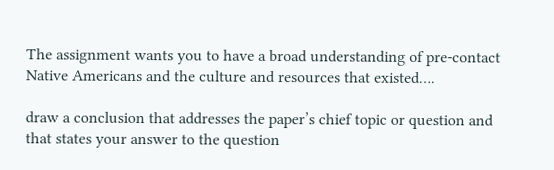The assignment wants you to have a broad understanding of pre-contact Native Americans and the culture and resources that existed….

draw a conclusion that addresses the paper’s chief topic or question and that states your answer to the question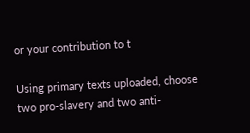or your contribution to t

Using primary texts uploaded, choose two pro-slavery and two anti-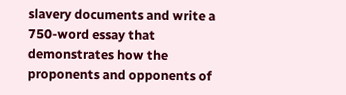slavery documents and write a 750-word essay that demonstrates how the proponents and opponents of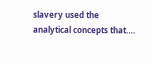slavery used the analytical concepts that….